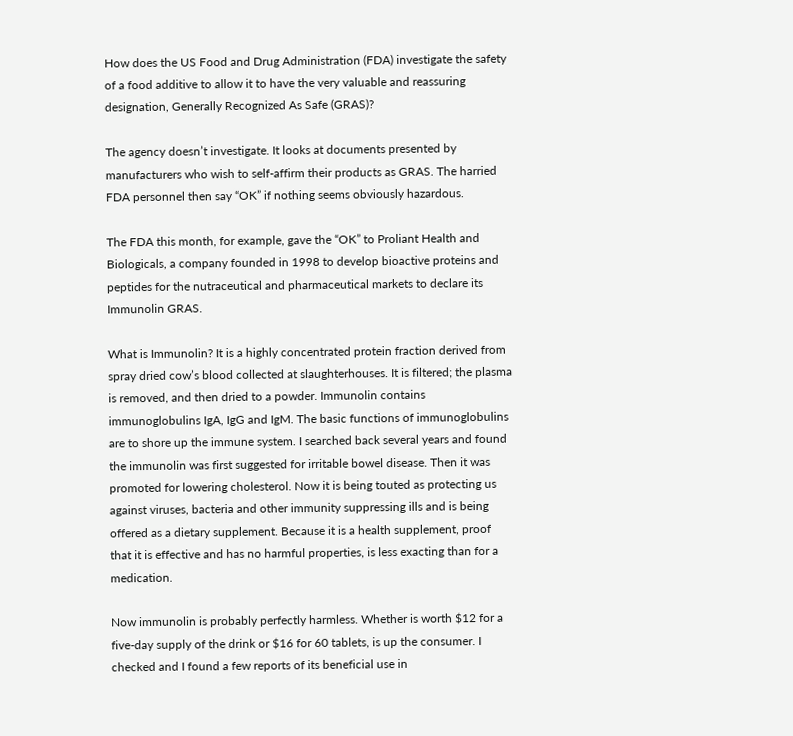How does the US Food and Drug Administration (FDA) investigate the safety of a food additive to allow it to have the very valuable and reassuring designation, Generally Recognized As Safe (GRAS)?

The agency doesn’t investigate. It looks at documents presented by manufacturers who wish to self-affirm their products as GRAS. The harried FDA personnel then say “OK” if nothing seems obviously hazardous.

The FDA this month, for example, gave the “OK” to Proliant Health and Biologicals, a company founded in 1998 to develop bioactive proteins and peptides for the nutraceutical and pharmaceutical markets to declare its Immunolin GRAS.

What is Immunolin? It is a highly concentrated protein fraction derived from spray dried cow’s blood collected at slaughterhouses. It is filtered; the plasma is removed, and then dried to a powder. Immunolin contains immunoglobulins IgA, IgG and IgM. The basic functions of immunoglobulins are to shore up the immune system. I searched back several years and found the immunolin was first suggested for irritable bowel disease. Then it was promoted for lowering cholesterol. Now it is being touted as protecting us against viruses, bacteria and other immunity suppressing ills and is being offered as a dietary supplement. Because it is a health supplement, proof that it is effective and has no harmful properties, is less exacting than for a medication.

Now immunolin is probably perfectly harmless. Whether is worth $12 for a five-day supply of the drink or $16 for 60 tablets, is up the consumer. I checked and I found a few reports of its beneficial use in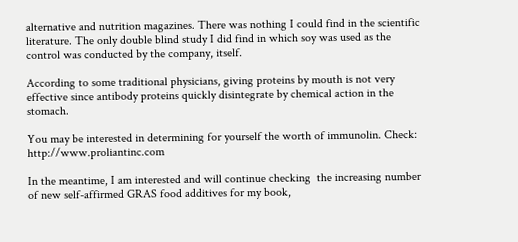alternative and nutrition magazines. There was nothing I could find in the scientific literature. The only double blind study I did find in which soy was used as the control was conducted by the company, itself.

According to some traditional physicians, giving proteins by mouth is not very effective since antibody proteins quickly disintegrate by chemical action in the stomach.

You may be interested in determining for yourself the worth of immunolin. Check: http://www.proliantinc.com

In the meantime, I am interested and will continue checking  the increasing number of new self-affirmed GRAS food additives for my book,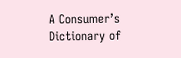A Consumer’s Dictionary of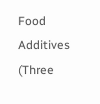Food Additives (Three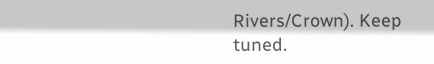Rivers/Crown). Keep tuned.